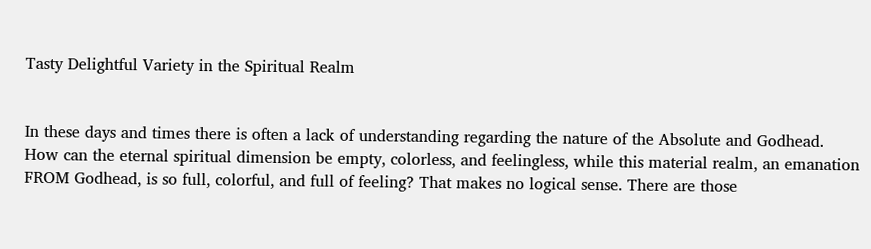Tasty Delightful Variety in the Spiritual Realm


In these days and times there is often a lack of understanding regarding the nature of the Absolute and Godhead. How can the eternal spiritual dimension be empty, colorless, and feelingless, while this material realm, an emanation FROM Godhead, is so full, colorful, and full of feeling? That makes no logical sense. There are those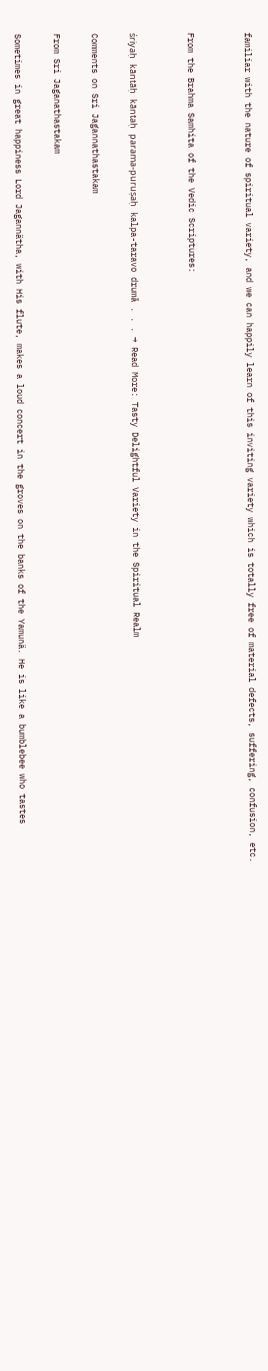familiar with the nature of spiritual variety, and we can happily learn of this inviting variety which is totally free of material defects, suffering, confusion, etc.


From the Brahma Samhita of the Vedic Scriptures:


śriyaḥ kāntāḥ kāntaḥ parama-puruṣaḥ kalpa-taravo drumā . . . → Read More: Tasty Delightful Variety in the Spiritual Realm

Comments on Sri Jagannathastakam

From Sri Jaganathastakam

Sometimes in great happiness Lord Jagannätha, with His flute, makes a loud concert in the groves on the banks of the Yamunä. He is like a bumblebee who tastes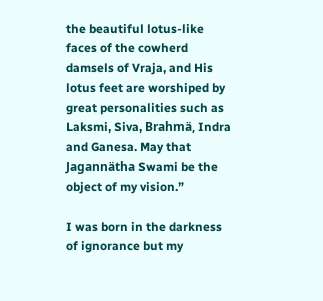the beautiful lotus-like faces of the cowherd damsels of Vraja, and His lotus feet are worshiped by great personalities such as Laksmi, Siva, Brahmä, Indra and Ganesa. May that Jagannätha Swami be the object of my vision.”

I was born in the darkness of ignorance but my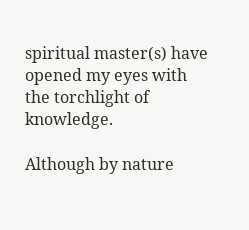spiritual master(s) have opened my eyes with the torchlight of knowledge.

Although by nature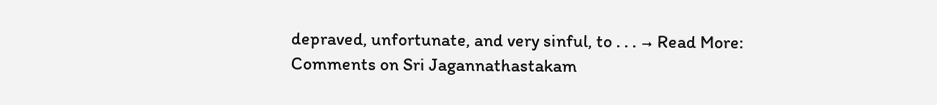depraved, unfortunate, and very sinful, to . . . → Read More: Comments on Sri Jagannathastakam